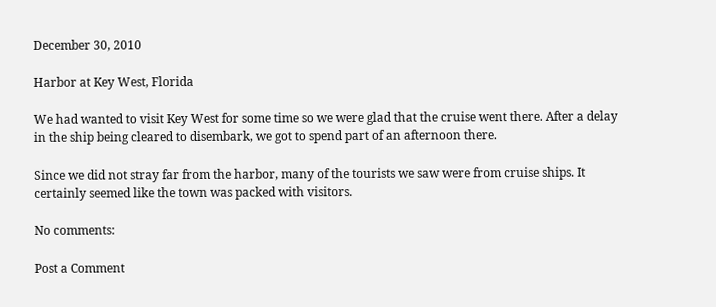December 30, 2010

Harbor at Key West, Florida

We had wanted to visit Key West for some time so we were glad that the cruise went there. After a delay in the ship being cleared to disembark, we got to spend part of an afternoon there.

Since we did not stray far from the harbor, many of the tourists we saw were from cruise ships. It certainly seemed like the town was packed with visitors.

No comments:

Post a Comment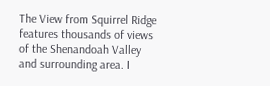The View from Squirrel Ridge features thousands of views of the Shenandoah Valley and surrounding area. I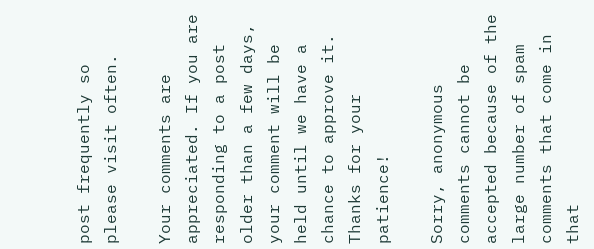post frequently so please visit often.

Your comments are appreciated. If you are responding to a post older than a few days, your comment will be held until we have a chance to approve it. Thanks for your patience!

Sorry, anonymous comments cannot be accepted because of the large number of spam comments that come in that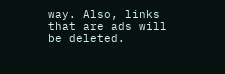way. Also, links that are ads will be deleted.